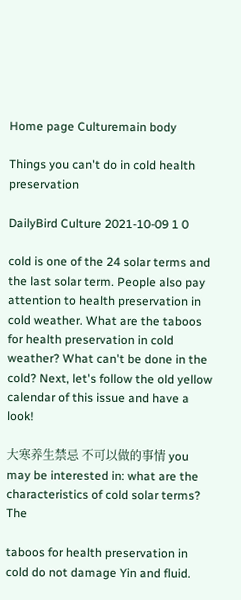Home page Culturemain body

Things you can't do in cold health preservation

DailyBird Culture 2021-10-09 1 0

cold is one of the 24 solar terms and the last solar term. People also pay attention to health preservation in cold weather. What are the taboos for health preservation in cold weather? What can't be done in the cold? Next, let's follow the old yellow calendar of this issue and have a look!

大寒养生禁忌 不可以做的事情 you may be interested in: what are the characteristics of cold solar terms? The

taboos for health preservation in cold do not damage Yin and fluid.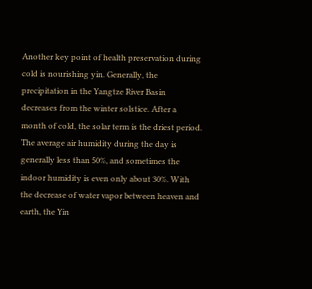Another key point of health preservation during cold is nourishing yin. Generally, the precipitation in the Yangtze River Basin decreases from the winter solstice. After a month of cold, the solar term is the driest period. The average air humidity during the day is generally less than 50%, and sometimes the indoor humidity is even only about 30%. With the decrease of water vapor between heaven and earth, the Yin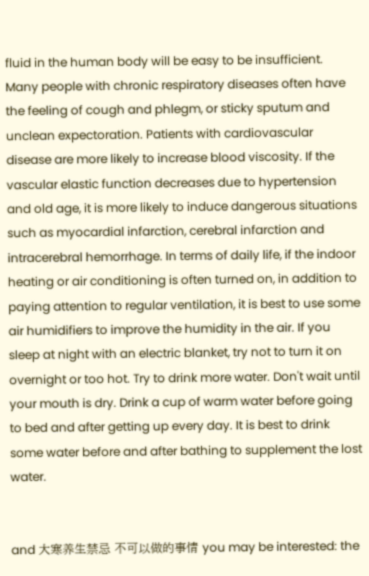fluid in the human body will be easy to be insufficient. Many people with chronic respiratory diseases often have the feeling of cough and phlegm, or sticky sputum and unclean expectoration. Patients with cardiovascular disease are more likely to increase blood viscosity. If the vascular elastic function decreases due to hypertension and old age, it is more likely to induce dangerous situations such as myocardial infarction, cerebral infarction and intracerebral hemorrhage. In terms of daily life, if the indoor heating or air conditioning is often turned on, in addition to paying attention to regular ventilation, it is best to use some air humidifiers to improve the humidity in the air. If you sleep at night with an electric blanket, try not to turn it on overnight or too hot. Try to drink more water. Don't wait until your mouth is dry. Drink a cup of warm water before going to bed and after getting up every day. It is best to drink some water before and after bathing to supplement the lost water.


and 大寒养生禁忌 不可以做的事情 you may be interested: the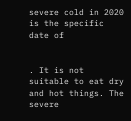severe cold in 2020 is the specific date of


. It is not suitable to eat dry and hot things. The severe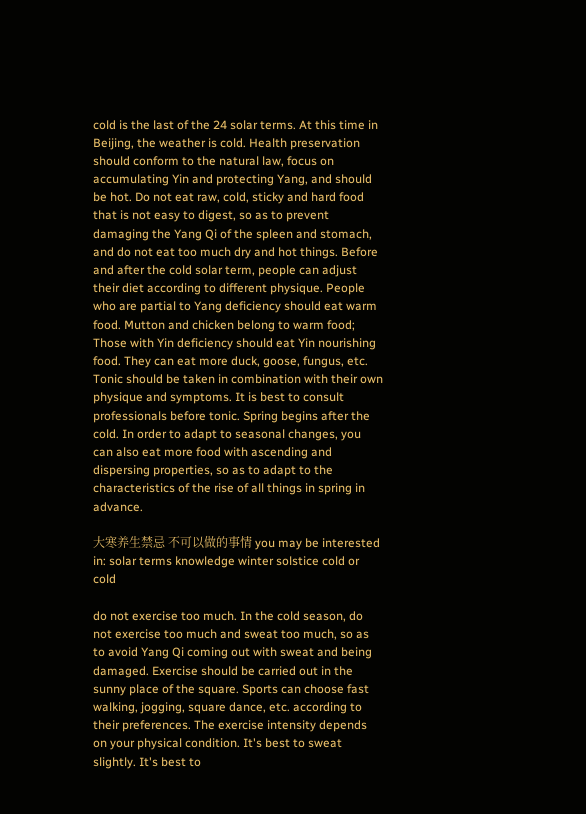cold is the last of the 24 solar terms. At this time in Beijing, the weather is cold. Health preservation should conform to the natural law, focus on accumulating Yin and protecting Yang, and should be hot. Do not eat raw, cold, sticky and hard food that is not easy to digest, so as to prevent damaging the Yang Qi of the spleen and stomach, and do not eat too much dry and hot things. Before and after the cold solar term, people can adjust their diet according to different physique. People who are partial to Yang deficiency should eat warm food. Mutton and chicken belong to warm food; Those with Yin deficiency should eat Yin nourishing food. They can eat more duck, goose, fungus, etc. Tonic should be taken in combination with their own physique and symptoms. It is best to consult professionals before tonic. Spring begins after the cold. In order to adapt to seasonal changes, you can also eat more food with ascending and dispersing properties, so as to adapt to the characteristics of the rise of all things in spring in advance.

大寒养生禁忌 不可以做的事情 you may be interested in: solar terms knowledge winter solstice cold or cold

do not exercise too much. In the cold season, do not exercise too much and sweat too much, so as to avoid Yang Qi coming out with sweat and being damaged. Exercise should be carried out in the sunny place of the square. Sports can choose fast walking, jogging, square dance, etc. according to their preferences. The exercise intensity depends on your physical condition. It's best to sweat slightly. It's best to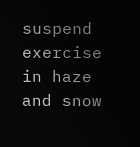suspend exercise in haze and snow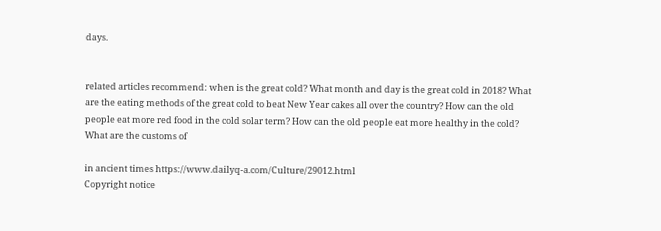days.


related articles recommend: when is the great cold? What month and day is the great cold in 2018? What are the eating methods of the great cold to beat New Year cakes all over the country? How can the old people eat more red food in the cold solar term? How can the old people eat more healthy in the cold? What are the customs of

in ancient times https://www.dailyq-a.com/Culture/29012.html
Copyright notice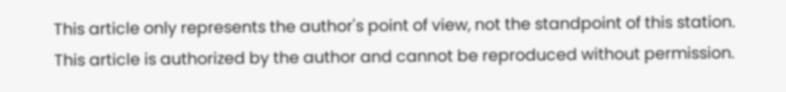This article only represents the author's point of view, not the standpoint of this station.
This article is authorized by the author and cannot be reproduced without permission.